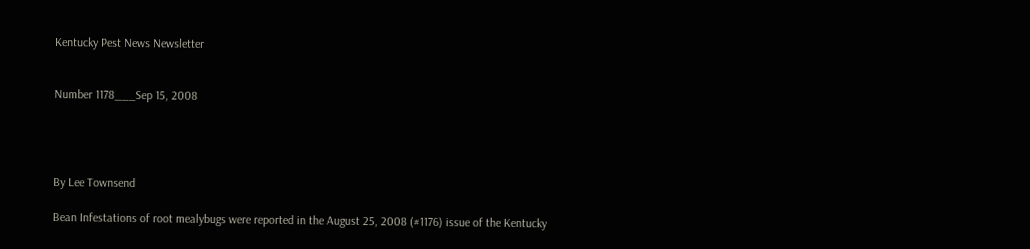Kentucky Pest News Newsletter


Number 1178___Sep 15, 2008




By Lee Townsend

Bean Infestations of root mealybugs were reported in the August 25, 2008 (#1176) issue of the Kentucky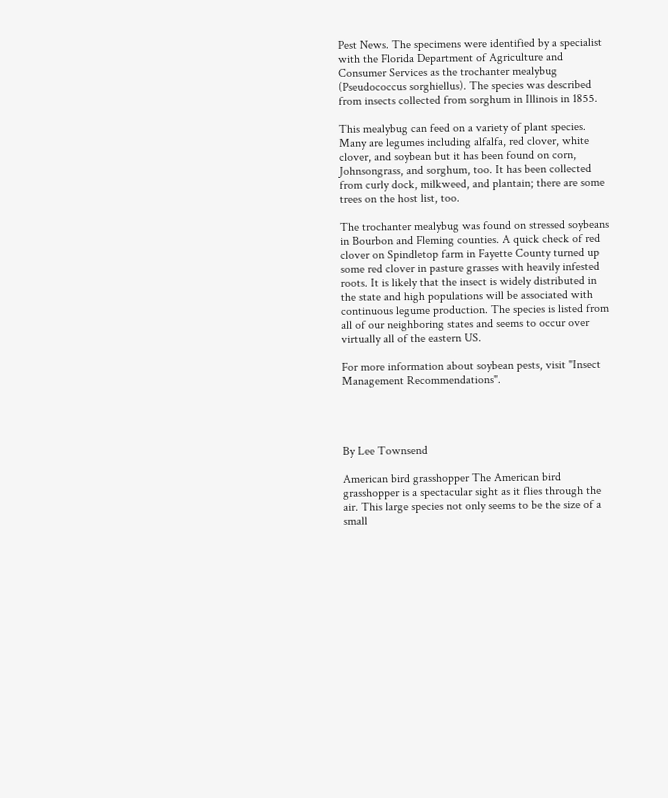Pest News. The specimens were identified by a specialist with the Florida Department of Agriculture and Consumer Services as the trochanter mealybug (Pseudococcus sorghiellus). The species was described from insects collected from sorghum in Illinois in 1855.

This mealybug can feed on a variety of plant species. Many are legumes including alfalfa, red clover, white clover, and soybean but it has been found on corn, Johnsongrass, and sorghum, too. It has been collected from curly dock, milkweed, and plantain; there are some trees on the host list, too.

The trochanter mealybug was found on stressed soybeans in Bourbon and Fleming counties. A quick check of red clover on Spindletop farm in Fayette County turned up some red clover in pasture grasses with heavily infested roots. It is likely that the insect is widely distributed in the state and high populations will be associated with continuous legume production. The species is listed from all of our neighboring states and seems to occur over virtually all of the eastern US.

For more information about soybean pests, visit "Insect Management Recommendations".




By Lee Townsend

American bird grasshopper The American bird grasshopper is a spectacular sight as it flies through the air. This large species not only seems to be the size of a small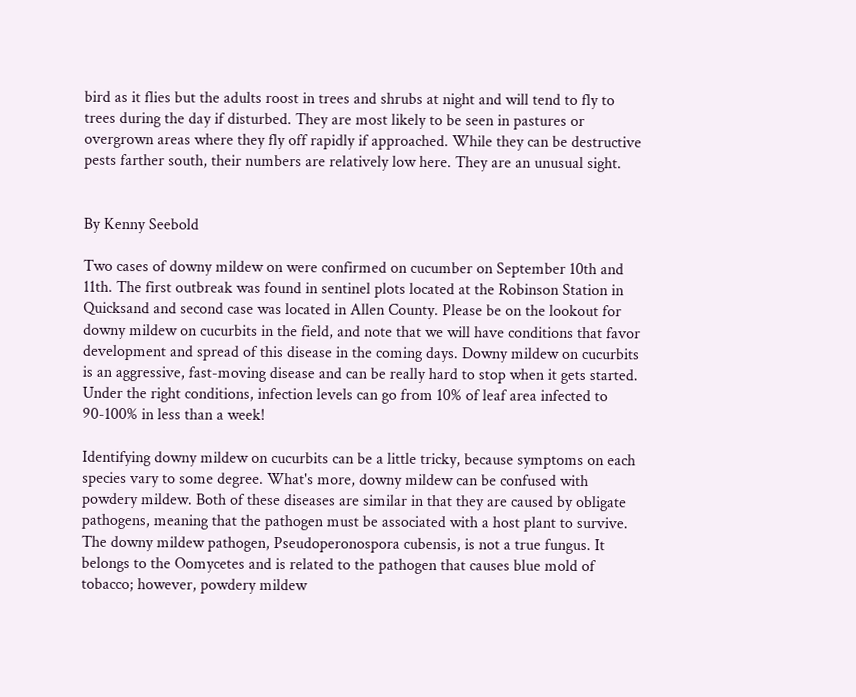bird as it flies but the adults roost in trees and shrubs at night and will tend to fly to trees during the day if disturbed. They are most likely to be seen in pastures or overgrown areas where they fly off rapidly if approached. While they can be destructive pests farther south, their numbers are relatively low here. They are an unusual sight.


By Kenny Seebold

Two cases of downy mildew on were confirmed on cucumber on September 10th and 11th. The first outbreak was found in sentinel plots located at the Robinson Station in Quicksand and second case was located in Allen County. Please be on the lookout for downy mildew on cucurbits in the field, and note that we will have conditions that favor development and spread of this disease in the coming days. Downy mildew on cucurbits is an aggressive, fast-moving disease and can be really hard to stop when it gets started. Under the right conditions, infection levels can go from 10% of leaf area infected to 90-100% in less than a week!

Identifying downy mildew on cucurbits can be a little tricky, because symptoms on each species vary to some degree. What's more, downy mildew can be confused with powdery mildew. Both of these diseases are similar in that they are caused by obligate pathogens, meaning that the pathogen must be associated with a host plant to survive. The downy mildew pathogen, Pseudoperonospora cubensis, is not a true fungus. It belongs to the Oomycetes and is related to the pathogen that causes blue mold of tobacco; however, powdery mildew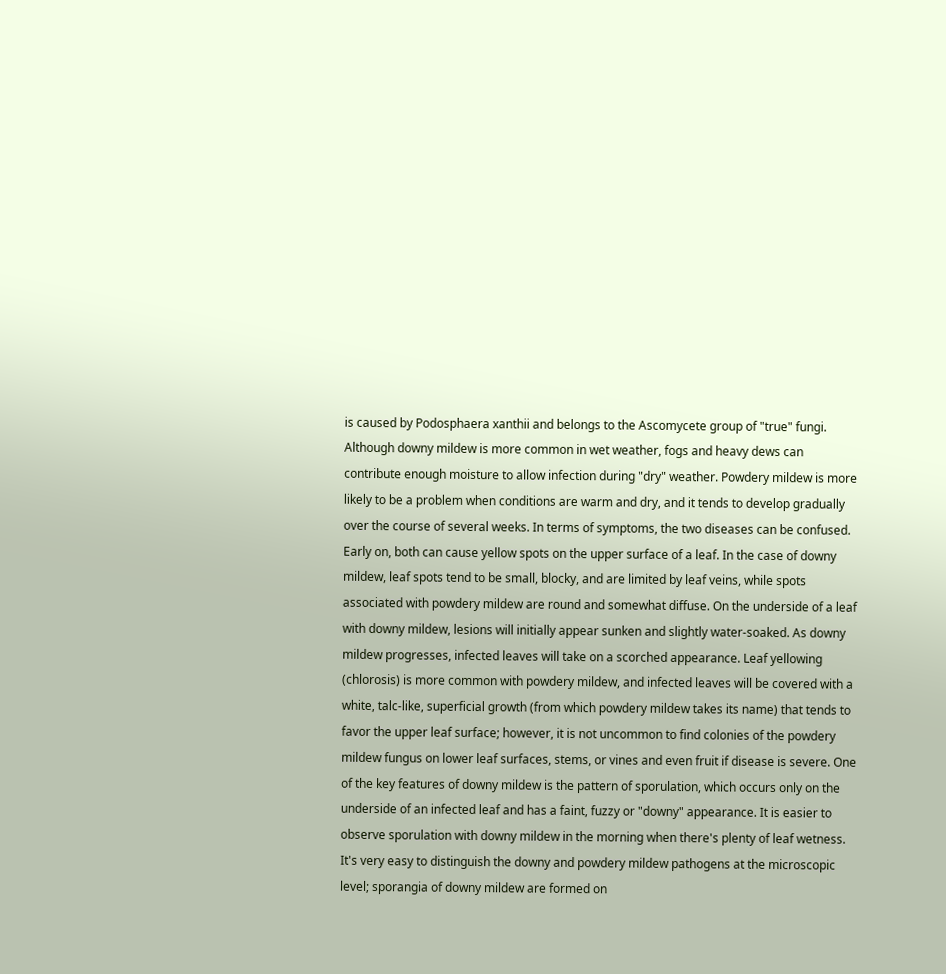is caused by Podosphaera xanthii and belongs to the Ascomycete group of "true" fungi. Although downy mildew is more common in wet weather, fogs and heavy dews can contribute enough moisture to allow infection during "dry" weather. Powdery mildew is more likely to be a problem when conditions are warm and dry, and it tends to develop gradually over the course of several weeks. In terms of symptoms, the two diseases can be confused. Early on, both can cause yellow spots on the upper surface of a leaf. In the case of downy mildew, leaf spots tend to be small, blocky, and are limited by leaf veins, while spots associated with powdery mildew are round and somewhat diffuse. On the underside of a leaf with downy mildew, lesions will initially appear sunken and slightly water-soaked. As downy mildew progresses, infected leaves will take on a scorched appearance. Leaf yellowing (chlorosis) is more common with powdery mildew, and infected leaves will be covered with a white, talc-like, superficial growth (from which powdery mildew takes its name) that tends to favor the upper leaf surface; however, it is not uncommon to find colonies of the powdery mildew fungus on lower leaf surfaces, stems, or vines and even fruit if disease is severe. One of the key features of downy mildew is the pattern of sporulation, which occurs only on the underside of an infected leaf and has a faint, fuzzy or "downy" appearance. It is easier to observe sporulation with downy mildew in the morning when there's plenty of leaf wetness. It's very easy to distinguish the downy and powdery mildew pathogens at the microscopic level; sporangia of downy mildew are formed on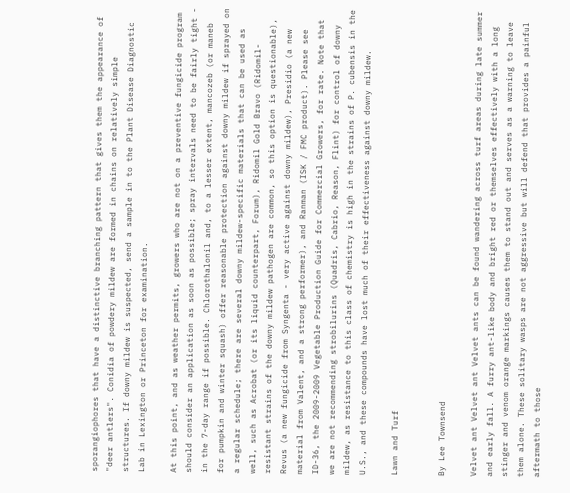sporangiophores that have a distinctive branching pattern that gives them the appearance of "deer antlers". Conidia of powdery mildew are formed in chains on relatively simple structures. If downy mildew is suspected, send a sample in to the Plant Disease Diagnostic Lab in Lexington or Princeton for examination.

At this point, and as weather permits, growers who are not on a preventive fungicide program should consider an application as soon as possible; spray intervals need to be fairly tight - in the 7-day range if possible. Chlorothalonil and, to a lesser extent, mancozeb (or maneb for pumpkin and winter squash) offer reasonable protection against downy mildew if sprayed on a regular schedule; there are several downy mildew-specific materials that can be used as well, such as Acrobat (or its liquid counterpart, Forum), Ridomil Gold Bravo (Ridomil-resistant strains of the downy mildew pathogen are common, so this option is questionable), Revus (a new fungicide from Syngenta - very active against downy mildew), Presidio (a new material from Valent, and a strong performer), and Ranman (ISK / FMC product). Please see ID-36, the 2009-2009 Vegetable Production Guide for Commercial Growers, for rate. Note that we are not recommending strobilurins (Quadris, Cabrio, Reason, Flint) for control of downy mildew, as resistance to this class of chemistry is high in the strains of P. cubensis in the U.S., and these compounds have lost much of their effectiveness against downy mildew.

Lawn and Turf


By Lee Townsend

Velvet ant Velvet ant Velvet ants can be found wandering across turf areas during late summer and early fall. A furry ant-like body and bright red or themselves effectively with a long stinger and venom orange markings causes them to stand out and serves as a warning to leave them alone. These solitary wasps are not aggressive but will defend that provides a painful aftermath to those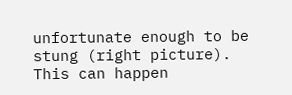unfortunate enough to be stung (right picture). This can happen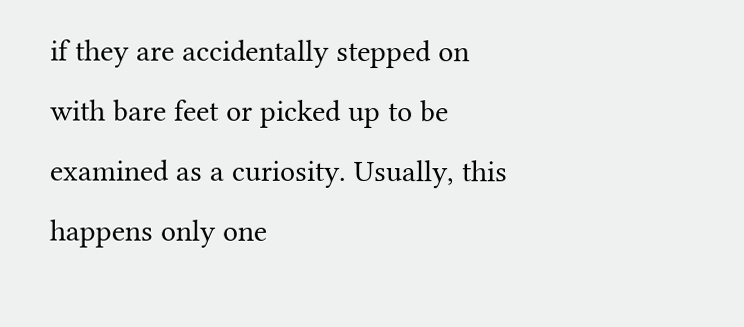if they are accidentally stepped on with bare feet or picked up to be examined as a curiosity. Usually, this happens only one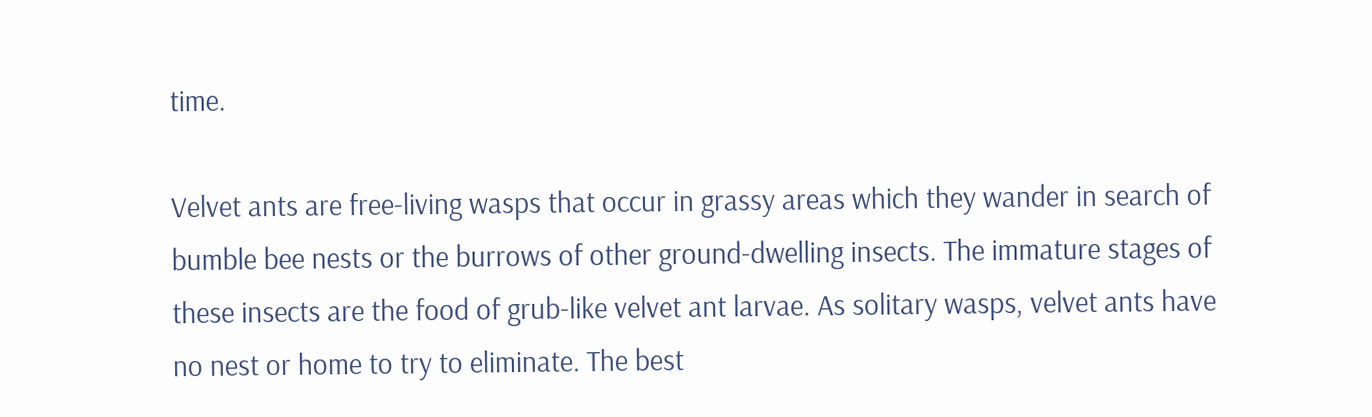time.

Velvet ants are free-living wasps that occur in grassy areas which they wander in search of bumble bee nests or the burrows of other ground-dwelling insects. The immature stages of these insects are the food of grub-like velvet ant larvae. As solitary wasps, velvet ants have no nest or home to try to eliminate. The best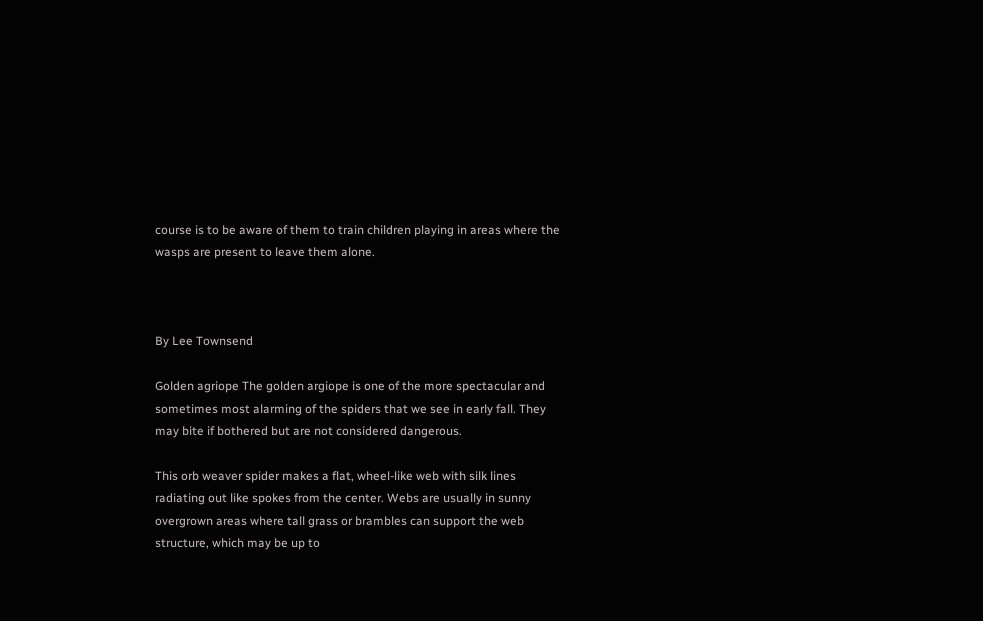course is to be aware of them to train children playing in areas where the wasps are present to leave them alone.



By Lee Townsend

Golden agriope The golden argiope is one of the more spectacular and sometimes most alarming of the spiders that we see in early fall. They may bite if bothered but are not considered dangerous.

This orb weaver spider makes a flat, wheel-like web with silk lines radiating out like spokes from the center. Webs are usually in sunny overgrown areas where tall grass or brambles can support the web structure, which may be up to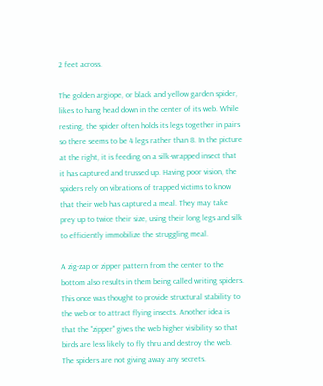2 feet across.

The golden argiope, or black and yellow garden spider, likes to hang head down in the center of its web. While resting, the spider often holds its legs together in pairs so there seems to be 4 legs rather than 8. In the picture at the right, it is feeding on a silk-wrapped insect that it has captured and trussed up. Having poor vision, the spiders rely on vibrations of trapped victims to know that their web has captured a meal. They may take prey up to twice their size, using their long legs and silk to efficiently immobilize the struggling meal.

A zig-zap or zipper pattern from the center to the bottom also results in them being called writing spiders. This once was thought to provide structural stability to the web or to attract flying insects. Another idea is that the "zipper" gives the web higher visibility so that birds are less likely to fly thru and destroy the web. The spiders are not giving away any secrets.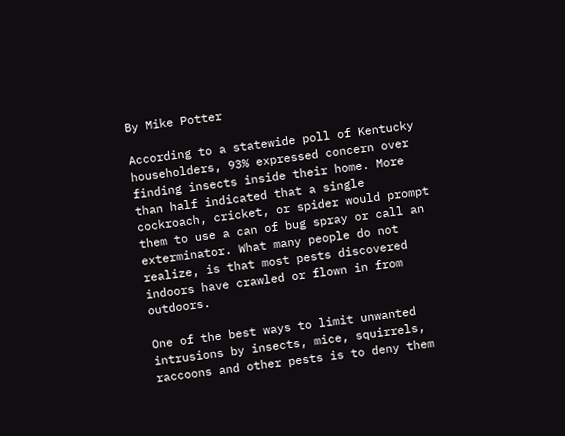By Mike Potter

According to a statewide poll of Kentucky householders, 93% expressed concern over finding insects inside their home. More than half indicated that a single cockroach, cricket, or spider would prompt them to use a can of bug spray or call an exterminator. What many people do not realize, is that most pests discovered indoors have crawled or flown in from outdoors.

One of the best ways to limit unwanted intrusions by insects, mice, squirrels, raccoons and other pests is to deny them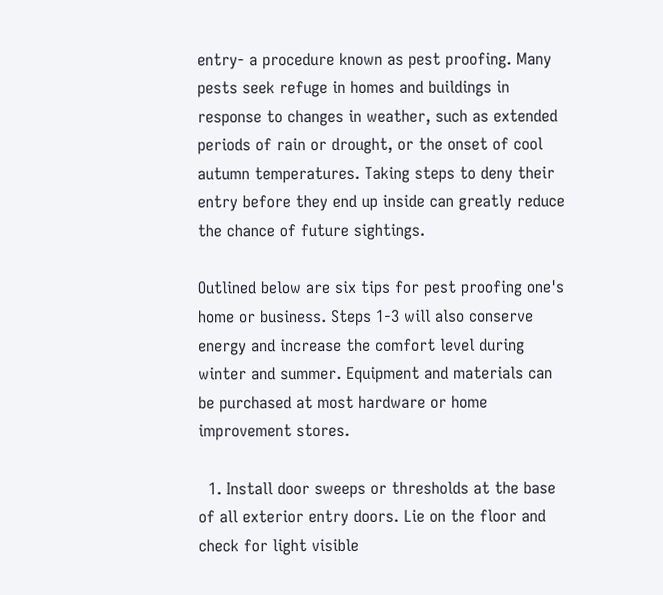entry- a procedure known as pest proofing. Many pests seek refuge in homes and buildings in response to changes in weather, such as extended periods of rain or drought, or the onset of cool autumn temperatures. Taking steps to deny their entry before they end up inside can greatly reduce the chance of future sightings.

Outlined below are six tips for pest proofing one's home or business. Steps 1-3 will also conserve energy and increase the comfort level during winter and summer. Equipment and materials can be purchased at most hardware or home improvement stores.

  1. Install door sweeps or thresholds at the base of all exterior entry doors. Lie on the floor and check for light visible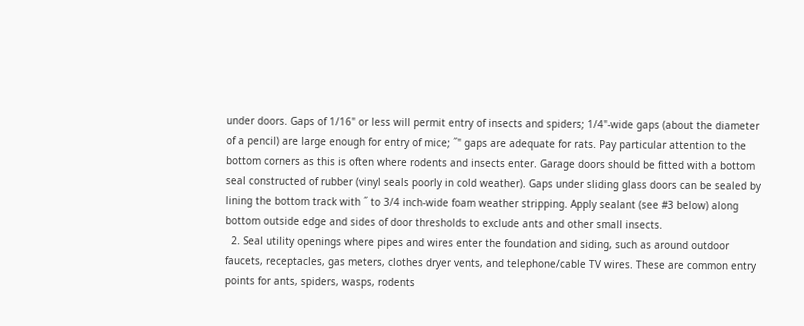under doors. Gaps of 1/16" or less will permit entry of insects and spiders; 1/4"-wide gaps (about the diameter of a pencil) are large enough for entry of mice; ˝" gaps are adequate for rats. Pay particular attention to the bottom corners as this is often where rodents and insects enter. Garage doors should be fitted with a bottom seal constructed of rubber (vinyl seals poorly in cold weather). Gaps under sliding glass doors can be sealed by lining the bottom track with ˝ to 3/4 inch-wide foam weather stripping. Apply sealant (see #3 below) along bottom outside edge and sides of door thresholds to exclude ants and other small insects.
  2. Seal utility openings where pipes and wires enter the foundation and siding, such as around outdoor faucets, receptacles, gas meters, clothes dryer vents, and telephone/cable TV wires. These are common entry points for ants, spiders, wasps, rodents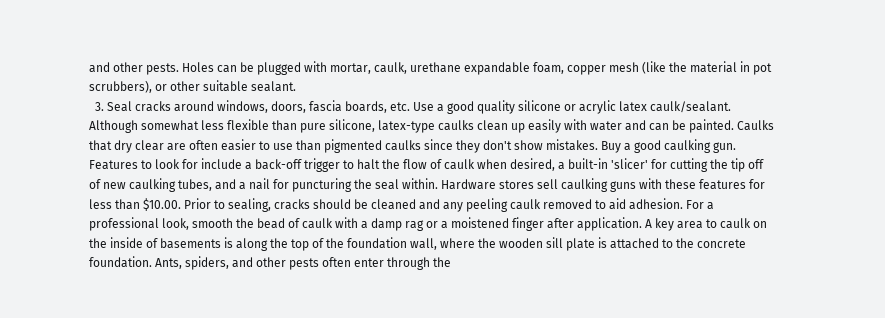and other pests. Holes can be plugged with mortar, caulk, urethane expandable foam, copper mesh (like the material in pot scrubbers), or other suitable sealant.
  3. Seal cracks around windows, doors, fascia boards, etc. Use a good quality silicone or acrylic latex caulk/sealant. Although somewhat less flexible than pure silicone, latex-type caulks clean up easily with water and can be painted. Caulks that dry clear are often easier to use than pigmented caulks since they don't show mistakes. Buy a good caulking gun. Features to look for include a back-off trigger to halt the flow of caulk when desired, a built-in 'slicer' for cutting the tip off of new caulking tubes, and a nail for puncturing the seal within. Hardware stores sell caulking guns with these features for less than $10.00. Prior to sealing, cracks should be cleaned and any peeling caulk removed to aid adhesion. For a professional look, smooth the bead of caulk with a damp rag or a moistened finger after application. A key area to caulk on the inside of basements is along the top of the foundation wall, where the wooden sill plate is attached to the concrete foundation. Ants, spiders, and other pests often enter through the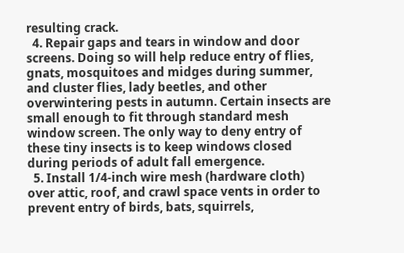resulting crack.
  4. Repair gaps and tears in window and door screens. Doing so will help reduce entry of flies, gnats, mosquitoes and midges during summer, and cluster flies, lady beetles, and other overwintering pests in autumn. Certain insects are small enough to fit through standard mesh window screen. The only way to deny entry of these tiny insects is to keep windows closed during periods of adult fall emergence.
  5. Install 1/4-inch wire mesh (hardware cloth) over attic, roof, and crawl space vents in order to prevent entry of birds, bats, squirrels,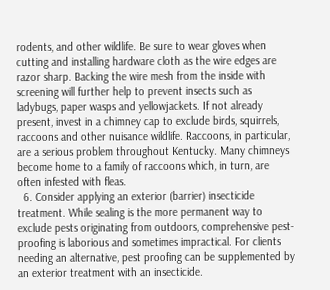rodents, and other wildlife. Be sure to wear gloves when cutting and installing hardware cloth as the wire edges are razor sharp. Backing the wire mesh from the inside with screening will further help to prevent insects such as ladybugs, paper wasps and yellowjackets. If not already present, invest in a chimney cap to exclude birds, squirrels, raccoons and other nuisance wildlife. Raccoons, in particular, are a serious problem throughout Kentucky. Many chimneys become home to a family of raccoons which, in turn, are often infested with fleas.
  6. Consider applying an exterior (barrier) insecticide treatment. While sealing is the more permanent way to exclude pests originating from outdoors, comprehensive pest-proofing is laborious and sometimes impractical. For clients needing an alternative, pest proofing can be supplemented by an exterior treatment with an insecticide.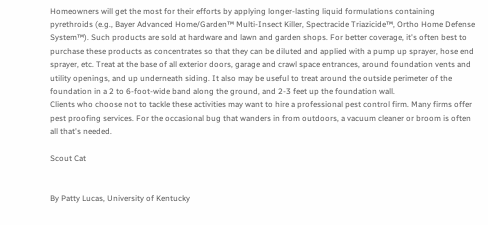Homeowners will get the most for their efforts by applying longer-lasting liquid formulations containing pyrethroids (e.g., Bayer Advanced Home/Garden™ Multi-Insect Killer, Spectracide Triazicide™, Ortho Home Defense System™). Such products are sold at hardware and lawn and garden shops. For better coverage, it's often best to purchase these products as concentrates so that they can be diluted and applied with a pump up sprayer, hose end sprayer, etc. Treat at the base of all exterior doors, garage and crawl space entrances, around foundation vents and utility openings, and up underneath siding. It also may be useful to treat around the outside perimeter of the foundation in a 2 to 6-foot-wide band along the ground, and 2-3 feet up the foundation wall.
Clients who choose not to tackle these activities may want to hire a professional pest control firm. Many firms offer pest proofing services. For the occasional bug that wanders in from outdoors, a vacuum cleaner or broom is often all that's needed.

Scout Cat


By Patty Lucas, University of Kentucky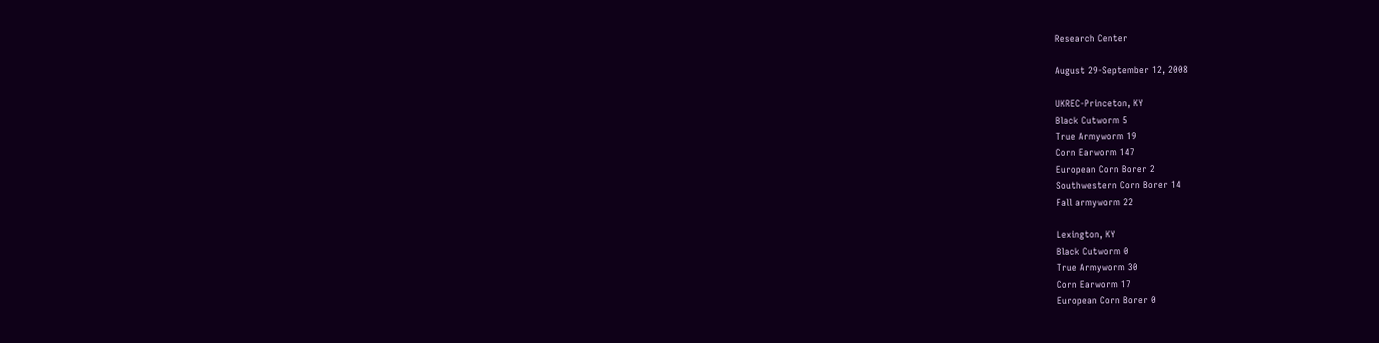Research Center

August 29-September 12, 2008

UKREC-Princeton, KY
Black Cutworm 5
True Armyworm 19
Corn Earworm 147
European Corn Borer 2
Southwestern Corn Borer 14
Fall armyworm 22

Lexington, KY
Black Cutworm 0
True Armyworm 30
Corn Earworm 17
European Corn Borer 0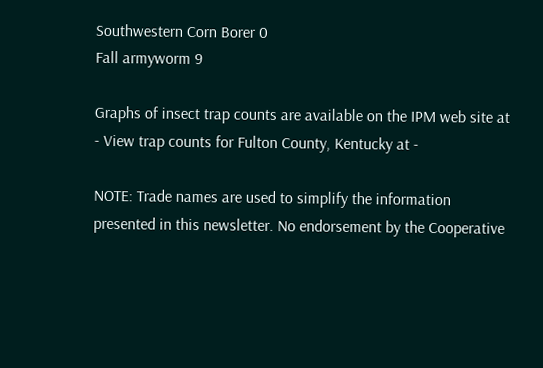Southwestern Corn Borer 0
Fall armyworm 9

Graphs of insect trap counts are available on the IPM web site at - View trap counts for Fulton County, Kentucky at -

NOTE: Trade names are used to simplify the information presented in this newsletter. No endorsement by the Cooperative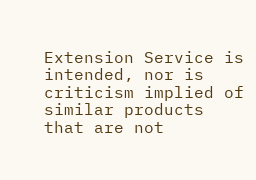Extension Service is intended, nor is criticism implied of similar products that are not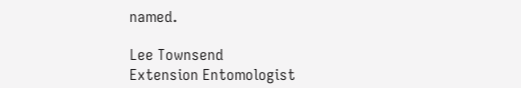named.

Lee Townsend
Extension Entomologist